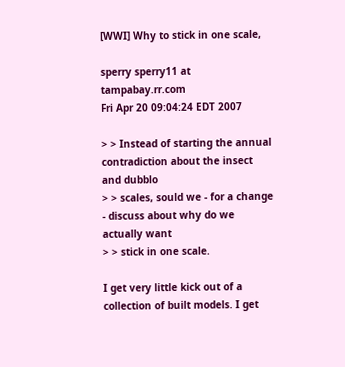[WWI] Why to stick in one scale,

sperry sperry11 at tampabay.rr.com
Fri Apr 20 09:04:24 EDT 2007

> > Instead of starting the annual contradiction about the insect and dubblo
> > scales, sould we - for a change - discuss about why do we actually want
> > stick in one scale.

I get very little kick out of a collection of built models. I get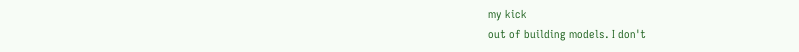my kick
out of building models. I don't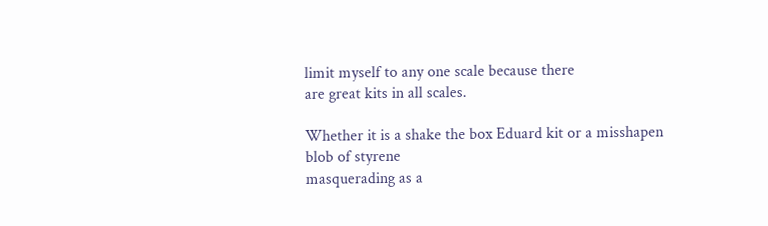limit myself to any one scale because there
are great kits in all scales.

Whether it is a shake the box Eduard kit or a misshapen blob of styrene
masquerading as a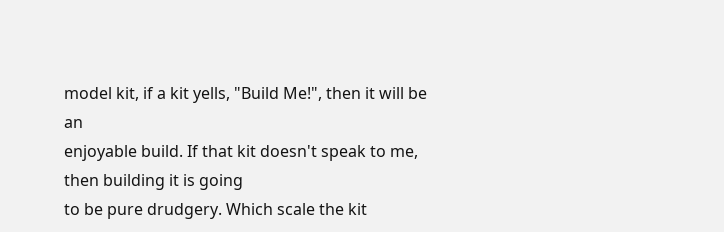model kit, if a kit yells, "Build Me!", then it will be an
enjoyable build. If that kit doesn't speak to me, then building it is going
to be pure drudgery. Which scale the kit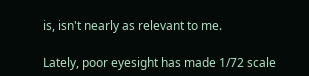is, isn't nearly as relevant to me.

Lately, poor eyesight has made 1/72 scale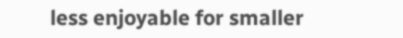less enjoyable for smaller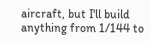aircraft, but I'll build anything from 1/144 to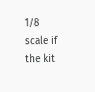1/8 scale if the kit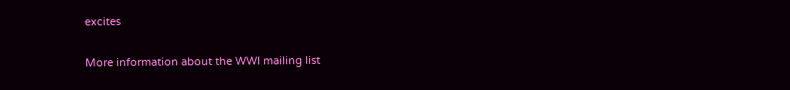excites

More information about the WWI mailing list